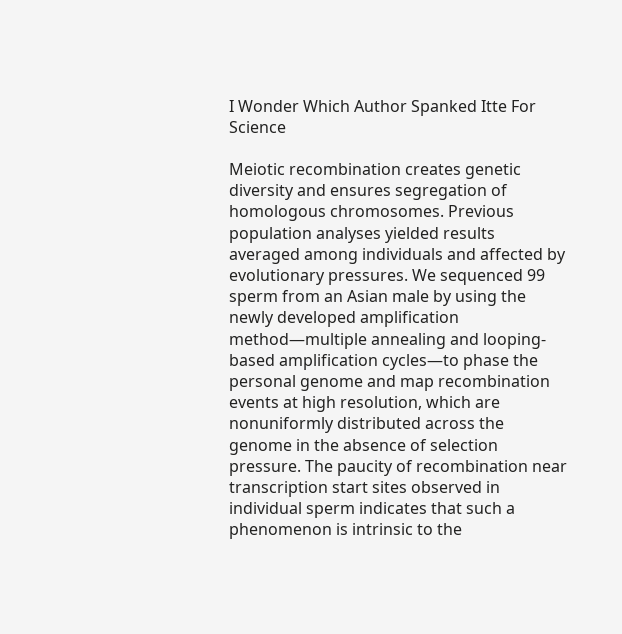I Wonder Which Author Spanked Itte For Science

Meiotic recombination creates genetic diversity and ensures segregation of homologous chromosomes. Previous population analyses yielded results averaged among individuals and affected by evolutionary pressures. We sequenced 99 sperm from an Asian male by using the newly developed amplification method—multiple annealing and looping-based amplification cycles—to phase the personal genome and map recombination events at high resolution, which are nonuniformly distributed across the genome in the absence of selection pressure. The paucity of recombination near transcription start sites observed in individual sperm indicates that such a phenomenon is intrinsic to the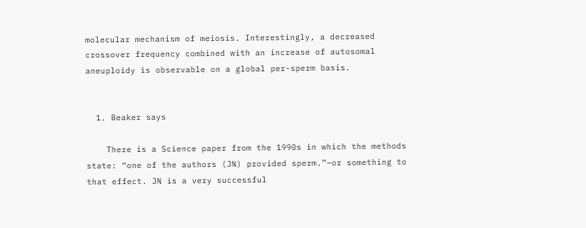molecular mechanism of meiosis. Interestingly, a decreased crossover frequency combined with an increase of autosomal aneuploidy is observable on a global per-sperm basis.


  1. Beaker says

    There is a Science paper from the 1990s in which the methods state: “one of the authors (JN) provided sperm.”–or something to that effect. JN is a very successful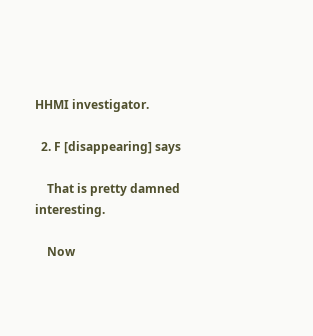HHMI investigator.

  2. F [disappearing] says

    That is pretty damned interesting.

    Now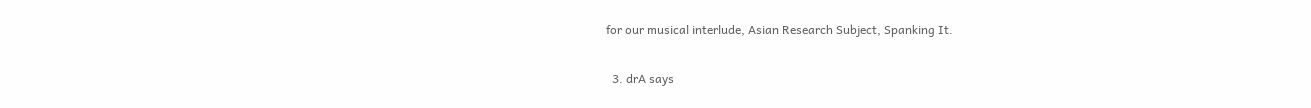for our musical interlude, Asian Research Subject, Spanking It.

  3. drA says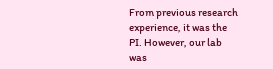From previous research experience, it was the PI. However, our lab was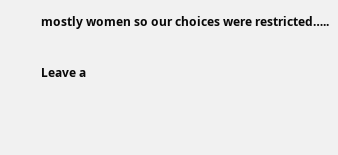mostly women so our choices were restricted…..

Leave a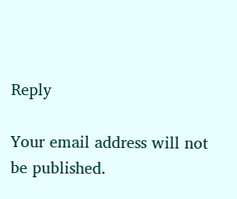Reply

Your email address will not be published.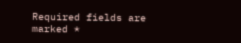Required fields are marked *